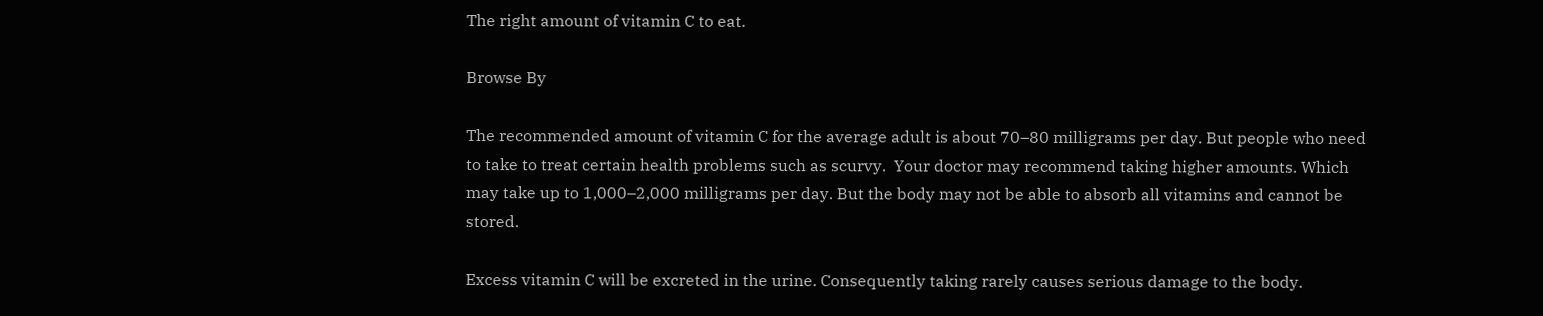The right amount of vitamin C to eat.

Browse By

The recommended amount of vitamin C for the average adult is about 70–80 milligrams per day. But people who need to take to treat certain health problems such as scurvy.  Your doctor may recommend taking higher amounts. Which may take up to 1,000–2,000 milligrams per day. But the body may not be able to absorb all vitamins and cannot be stored.

Excess vitamin C will be excreted in the urine. Consequently taking rarely causes serious damage to the body.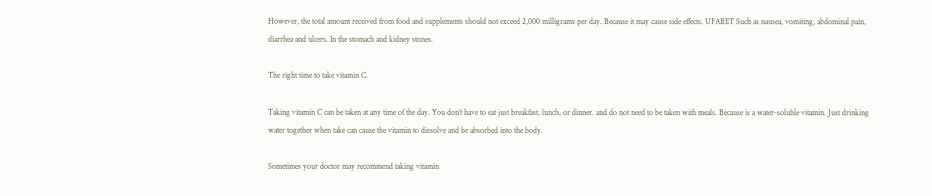However, the total amount received from food and supplements should not exceed 2,000 milligrams per day. Because it may cause side effects. UFABET Such as nausea, vomiting, abdominal pain, diarrhea and ulcers. In the stomach and kidney stones.

The right time to take vitamin C.

Taking vitamin C can be taken at any time of the day. You don’t have to eat just breakfast, lunch, or dinner. and do not need to be taken with meals. Because is a water-soluble vitamin. Just drinking water together when take can cause the vitamin to dissolve and be absorbed into the body.

Sometimes your doctor may recommend taking vitamin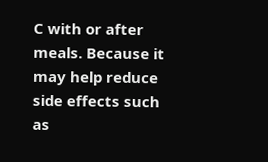C with or after meals. Because it may help reduce side effects such as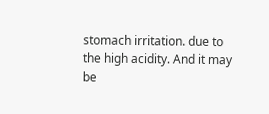stomach irritation. due to the high acidity. And it may be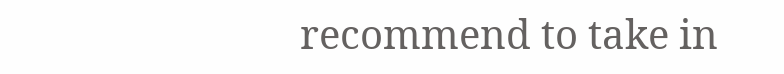recommend to take in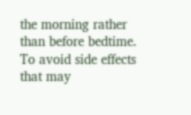the morning rather than before bedtime. To avoid side effects that may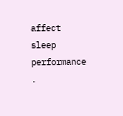affect sleep performance .